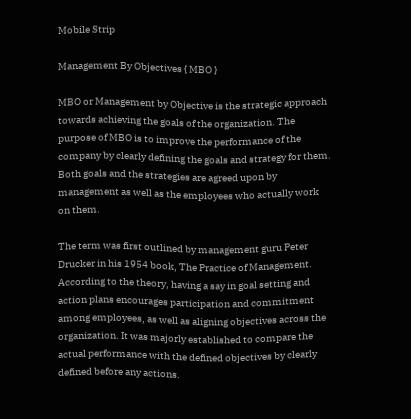Mobile Strip

Management By Objectives { MBO }

MBO or Management by Objective is the strategic approach towards achieving the goals of the organization. The purpose of MBO is to improve the performance of the company by clearly defining the goals and strategy for them. Both goals and the strategies are agreed upon by management as well as the employees who actually work on them.

The term was first outlined by management guru Peter Drucker in his 1954 book, The Practice of Management. According to the theory, having a say in goal setting and action plans encourages participation and commitment among employees, as well as aligning objectives across the organization. It was majorly established to compare the actual performance with the defined objectives by clearly defined before any actions.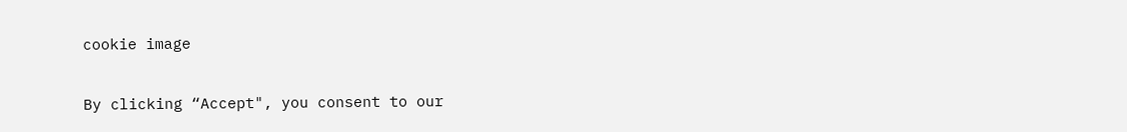cookie image

By clicking “Accept", you consent to our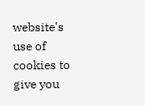website's use of cookies to give you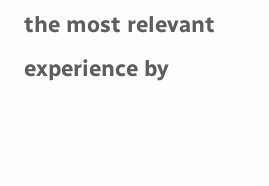the most relevant experience by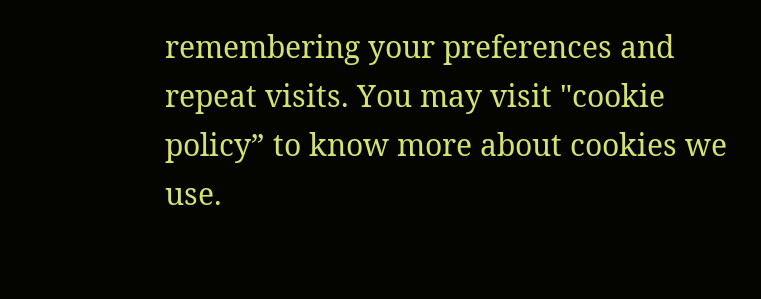remembering your preferences and repeat visits. You may visit "cookie policy” to know more about cookies we use.